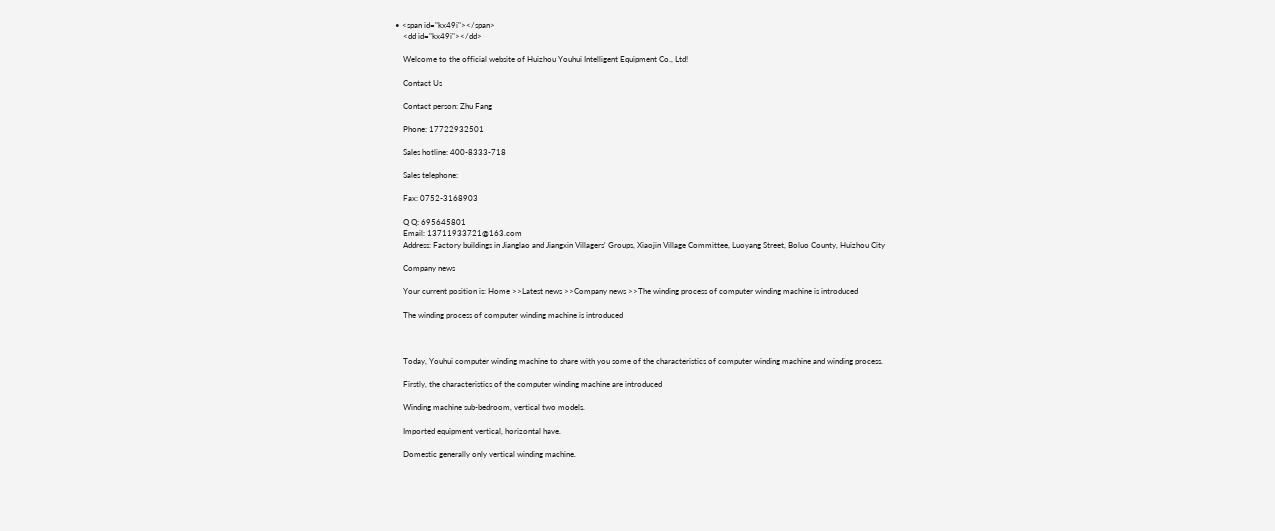• <span id="kx49i"></span>
    <dd id="kx49i"></dd>

    Welcome to the official website of Huizhou Youhui Intelligent Equipment Co., Ltd!

    Contact Us

    Contact person: Zhu Fang

    Phone: 17722932501

    Sales hotline: 400-8333-718

    Sales telephone:

    Fax: 0752-3168903

    Q Q: 695645801
    Email: 13711933721@163.com
    Address: Factory buildings in Jianglao and Jiangxin Villagers' Groups, Xiaojin Village Committee, Luoyang Street, Boluo County, Huizhou City

    Company news

    Your current position is: Home >>Latest news >>Company news >>The winding process of computer winding machine is introduced

    The winding process of computer winding machine is introduced



    Today, Youhui computer winding machine to share with you some of the characteristics of computer winding machine and winding process.

    Firstly, the characteristics of the computer winding machine are introduced

    Winding machine sub-bedroom, vertical two models.

    Imported equipment vertical, horizontal have.

    Domestic generally only vertical winding machine.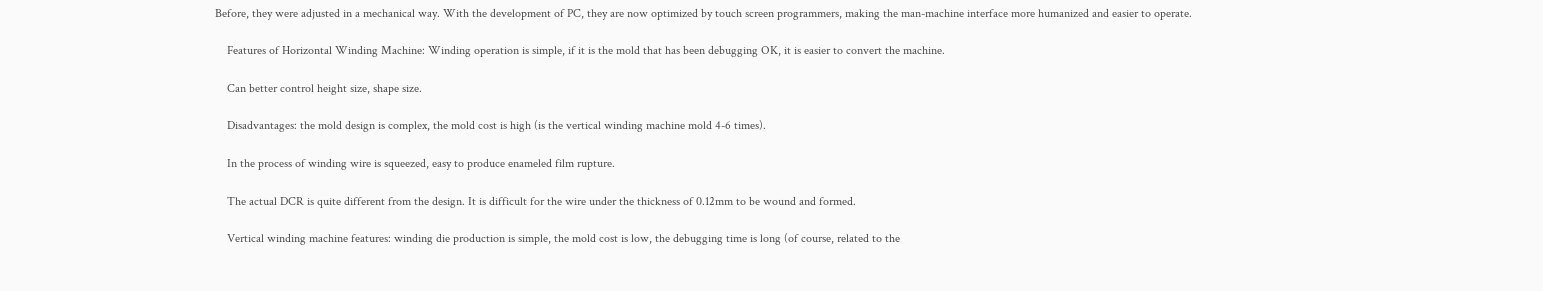Before, they were adjusted in a mechanical way. With the development of PC, they are now optimized by touch screen programmers, making the man-machine interface more humanized and easier to operate.

    Features of Horizontal Winding Machine: Winding operation is simple, if it is the mold that has been debugging OK, it is easier to convert the machine.

    Can better control height size, shape size.

    Disadvantages: the mold design is complex, the mold cost is high (is the vertical winding machine mold 4-6 times).

    In the process of winding wire is squeezed, easy to produce enameled film rupture.

    The actual DCR is quite different from the design. It is difficult for the wire under the thickness of 0.12mm to be wound and formed.

    Vertical winding machine features: winding die production is simple, the mold cost is low, the debugging time is long (of course, related to the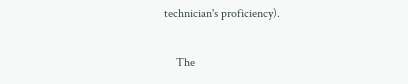technician's proficiency).

    The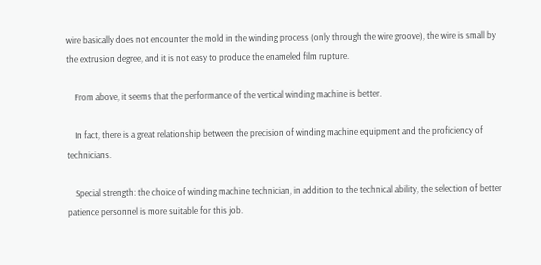wire basically does not encounter the mold in the winding process (only through the wire groove), the wire is small by the extrusion degree, and it is not easy to produce the enameled film rupture.

    From above, it seems that the performance of the vertical winding machine is better.

    In fact, there is a great relationship between the precision of winding machine equipment and the proficiency of technicians.

    Special strength: the choice of winding machine technician, in addition to the technical ability, the selection of better patience personnel is more suitable for this job.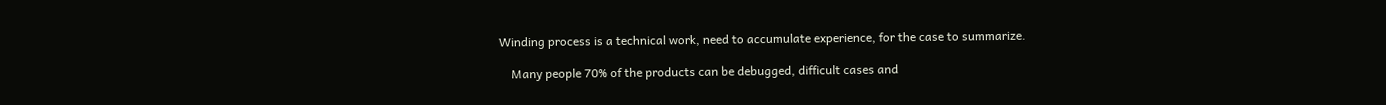Winding process is a technical work, need to accumulate experience, for the case to summarize.

    Many people 70% of the products can be debugged, difficult cases and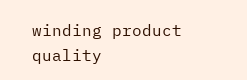winding product quality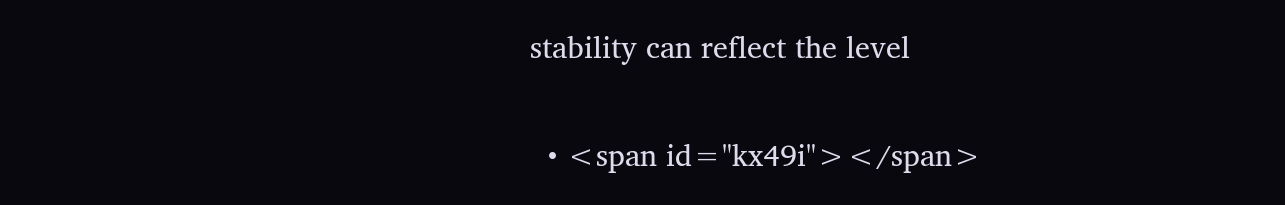stability can reflect the level

  • <span id="kx49i"></span>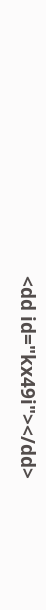<dd id="kx49i"></dd>